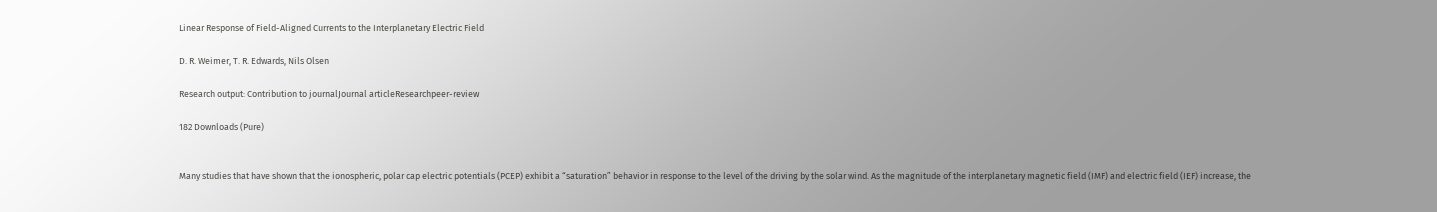Linear Response of Field-Aligned Currents to the Interplanetary Electric Field

D. R. Weimer, T. R. Edwards, Nils Olsen

Research output: Contribution to journalJournal articleResearchpeer-review

182 Downloads (Pure)


Many studies that have shown that the ionospheric, polar cap electric potentials (PCEP) exhibit a “saturation” behavior in response to the level of the driving by the solar wind. As the magnitude of the interplanetary magnetic field (IMF) and electric field (IEF) increase, the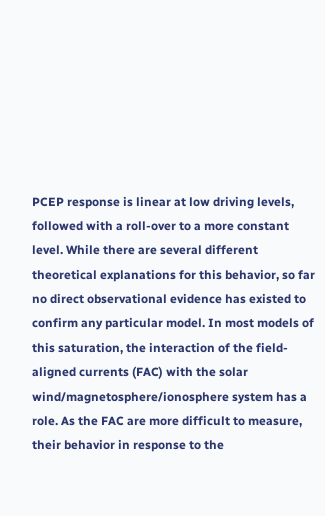PCEP response is linear at low driving levels, followed with a roll-over to a more constant level. While there are several different theoretical explanations for this behavior, so far no direct observational evidence has existed to confirm any particular model. In most models of this saturation, the interaction of the field-aligned currents (FAC) with the solar wind/magnetosphere/ionosphere system has a role. As the FAC are more difficult to measure, their behavior in response to the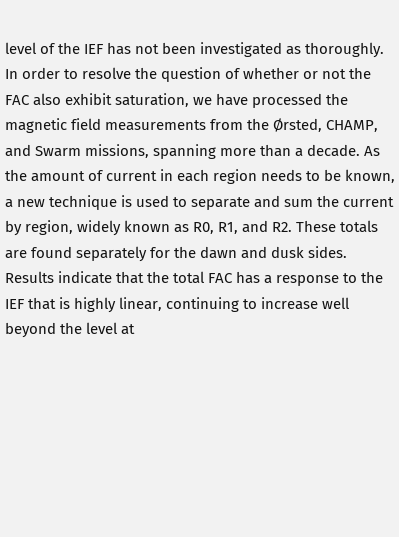level of the IEF has not been investigated as thoroughly. In order to resolve the question of whether or not the FAC also exhibit saturation, we have processed the magnetic field measurements from the Ørsted, CHAMP, and Swarm missions, spanning more than a decade. As the amount of current in each region needs to be known, a new technique is used to separate and sum the current by region, widely known as R0, R1, and R2. These totals are found separately for the dawn and dusk sides. Results indicate that the total FAC has a response to the IEF that is highly linear, continuing to increase well beyond the level at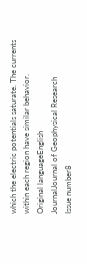which the electric potentials saturate. The currents within each region have similar behavior.
Original languageEnglish
JournalJournal of Geophysical Research
Issue number8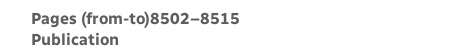Pages (from-to)8502–8515
Publication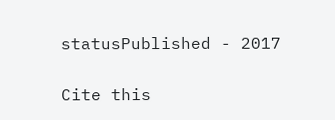statusPublished - 2017

Cite this